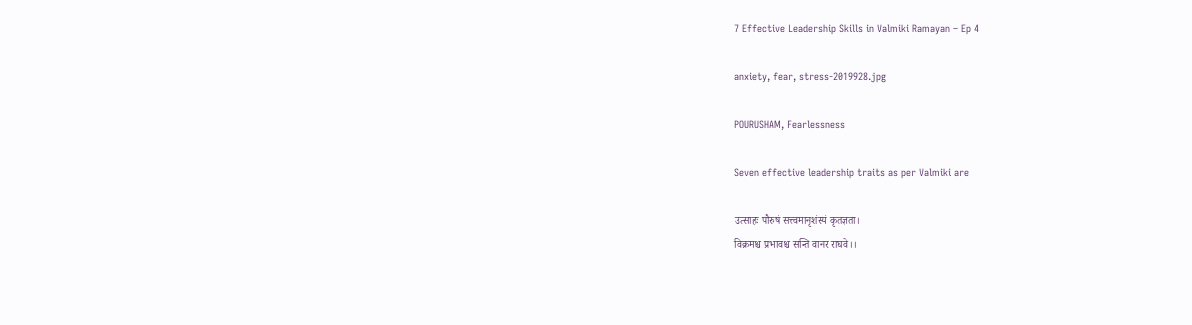7 Effective Leadership Skills in Valmiki Ramayan – Ep 4

anxiety, fear, stress-2019928.jpg

POURUSHAM, Fearlessness

Seven effective leadership traits as per Valmiki are

उत्साहः पौरुषं सत्त्वमानृशंस्यं कृतज्ञता।
विक्रमश्च प्रभावश्च सन्ति वानर राघवे।।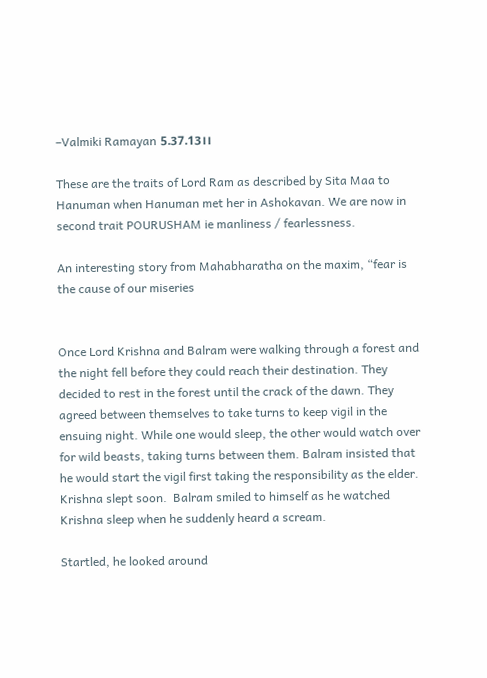–Valmiki Ramayan 5.37.13।।

These are the traits of Lord Ram as described by Sita Maa to Hanuman when Hanuman met her in Ashokavan. We are now in second trait POURUSHAM ie manliness / fearlessness.

An interesting story from Mahabharatha on the maxim, “fear is the cause of our miseries


Once Lord Krishna and Balram were walking through a forest and the night fell before they could reach their destination. They decided to rest in the forest until the crack of the dawn. They agreed between themselves to take turns to keep vigil in the ensuing night. While one would sleep, the other would watch over for wild beasts, taking turns between them. Balram insisted that he would start the vigil first taking the responsibility as the elder. Krishna slept soon.  Balram smiled to himself as he watched Krishna sleep when he suddenly heard a scream.

Startled, he looked around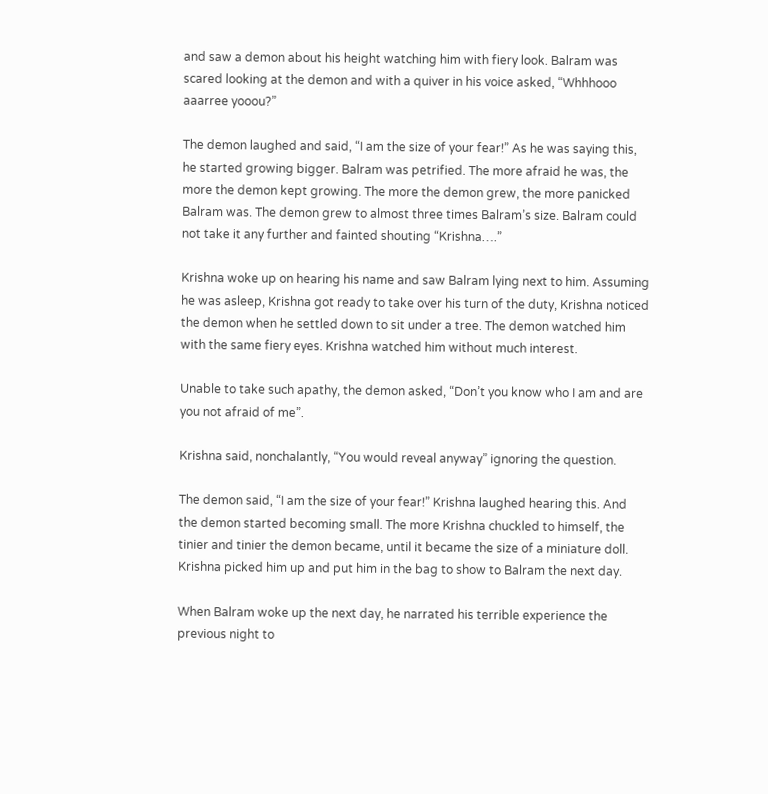and saw a demon about his height watching him with fiery look. Balram was scared looking at the demon and with a quiver in his voice asked, “Whhhooo aaarree yooou?”

The demon laughed and said, “I am the size of your fear!” As he was saying this, he started growing bigger. Balram was petrified. The more afraid he was, the more the demon kept growing. The more the demon grew, the more panicked Balram was. The demon grew to almost three times Balram’s size. Balram could not take it any further and fainted shouting “Krishna….”

Krishna woke up on hearing his name and saw Balram lying next to him. Assuming he was asleep, Krishna got ready to take over his turn of the duty, Krishna noticed the demon when he settled down to sit under a tree. The demon watched him with the same fiery eyes. Krishna watched him without much interest.

Unable to take such apathy, the demon asked, “Don’t you know who I am and are you not afraid of me”.

Krishna said, nonchalantly, “You would reveal anyway” ignoring the question.

The demon said, “I am the size of your fear!” Krishna laughed hearing this. And the demon started becoming small. The more Krishna chuckled to himself, the tinier and tinier the demon became, until it became the size of a miniature doll. Krishna picked him up and put him in the bag to show to Balram the next day.

When Balram woke up the next day, he narrated his terrible experience the previous night to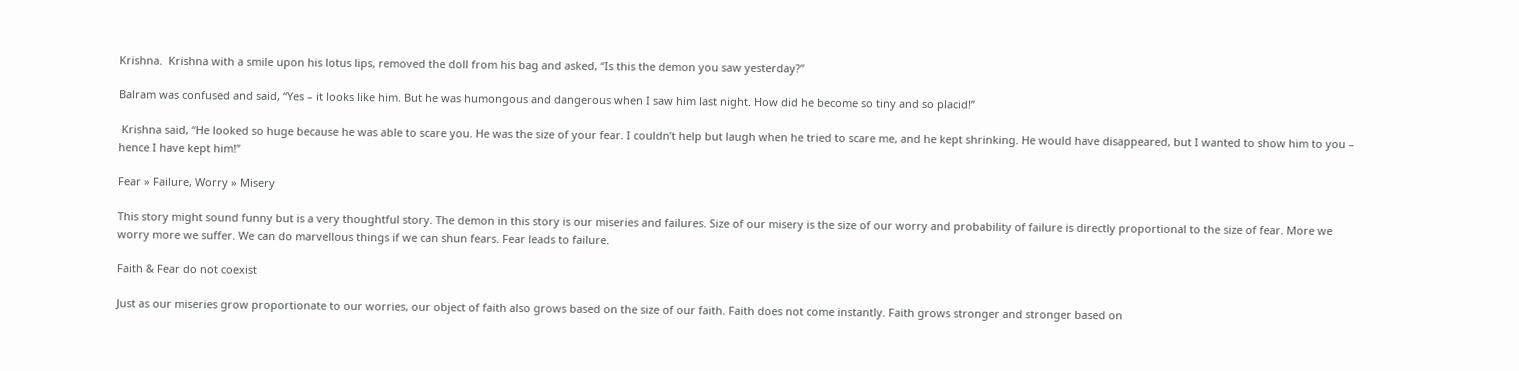Krishna.  Krishna with a smile upon his lotus lips, removed the doll from his bag and asked, “Is this the demon you saw yesterday?”

Balram was confused and said, “Yes – it looks like him. But he was humongous and dangerous when I saw him last night. How did he become so tiny and so placid!”

 Krishna said, “He looked so huge because he was able to scare you. He was the size of your fear. I couldn’t help but laugh when he tried to scare me, and he kept shrinking. He would have disappeared, but I wanted to show him to you – hence I have kept him!”

Fear » Failure, Worry » Misery

This story might sound funny but is a very thoughtful story. The demon in this story is our miseries and failures. Size of our misery is the size of our worry and probability of failure is directly proportional to the size of fear. More we worry more we suffer. We can do marvellous things if we can shun fears. Fear leads to failure.

Faith & Fear do not coexist

Just as our miseries grow proportionate to our worries, our object of faith also grows based on the size of our faith. Faith does not come instantly. Faith grows stronger and stronger based on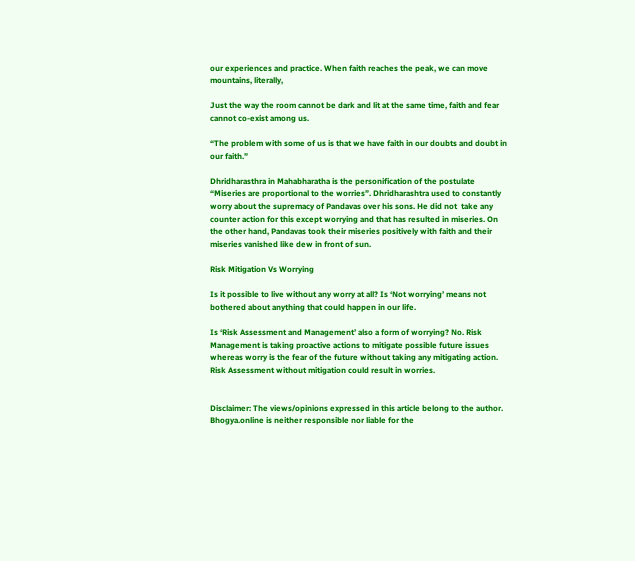our experiences and practice. When faith reaches the peak, we can move mountains, literally,

Just the way the room cannot be dark and lit at the same time, faith and fear cannot co-exist among us.

“The problem with some of us is that we have faith in our doubts and doubt in our faith.”

Dhridharasthra in Mahabharatha is the personification of the postulate “Miseries are proportional to the worries”. Dhridharashtra used to constantly worry about the supremacy of Pandavas over his sons. He did not  take any counter action for this except worrying and that has resulted in miseries. On the other hand, Pandavas took their miseries positively with faith and their miseries vanished like dew in front of sun.

Risk Mitigation Vs Worrying

Is it possible to live without any worry at all? Is ‘Not worrying’ means not bothered about anything that could happen in our life.

Is ‘Risk Assessment and Management’ also a form of worrying? No. Risk Management is taking proactive actions to mitigate possible future issues whereas worry is the fear of the future without taking any mitigating action. Risk Assessment without mitigation could result in worries.


Disclaimer: The views/opinions expressed in this article belong to the author. Bhogya.online is neither responsible nor liable for the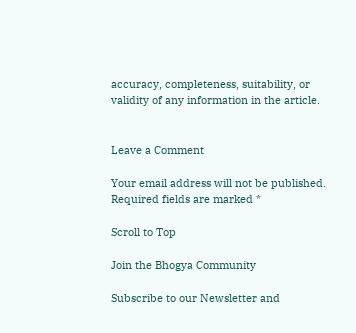accuracy, completeness, suitability, or validity of any information in the article.


Leave a Comment

Your email address will not be published. Required fields are marked *

Scroll to Top

Join the Bhogya Community

Subscribe to our Newsletter and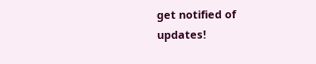get notified of updates!